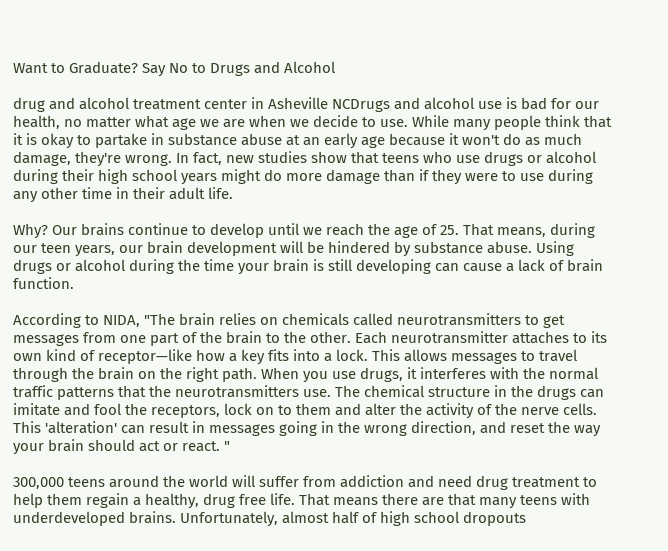Want to Graduate? Say No to Drugs and Alcohol

drug and alcohol treatment center in Asheville NCDrugs and alcohol use is bad for our health, no matter what age we are when we decide to use. While many people think that it is okay to partake in substance abuse at an early age because it won't do as much damage, they're wrong. In fact, new studies show that teens who use drugs or alcohol during their high school years might do more damage than if they were to use during any other time in their adult life.

Why? Our brains continue to develop until we reach the age of 25. That means, during our teen years, our brain development will be hindered by substance abuse. Using drugs or alcohol during the time your brain is still developing can cause a lack of brain function.

According to NIDA, "The brain relies on chemicals called neurotransmitters to get messages from one part of the brain to the other. Each neurotransmitter attaches to its own kind of receptor—like how a key fits into a lock. This allows messages to travel through the brain on the right path. When you use drugs, it interferes with the normal traffic patterns that the neurotransmitters use. The chemical structure in the drugs can imitate and fool the receptors, lock on to them and alter the activity of the nerve cells. This 'alteration' can result in messages going in the wrong direction, and reset the way your brain should act or react. "

300,000 teens around the world will suffer from addiction and need drug treatment to help them regain a healthy, drug free life. That means there are that many teens with underdeveloped brains. Unfortunately, almost half of high school dropouts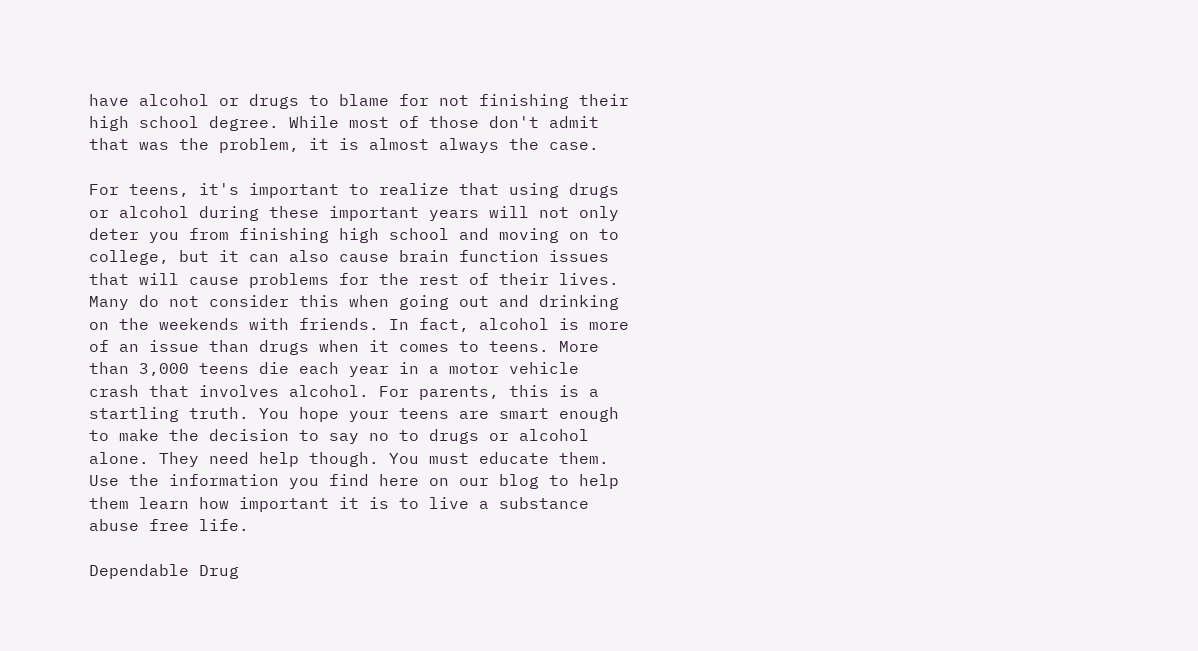have alcohol or drugs to blame for not finishing their high school degree. While most of those don't admit that was the problem, it is almost always the case.

For teens, it's important to realize that using drugs or alcohol during these important years will not only deter you from finishing high school and moving on to college, but it can also cause brain function issues that will cause problems for the rest of their lives. Many do not consider this when going out and drinking on the weekends with friends. In fact, alcohol is more of an issue than drugs when it comes to teens. More than 3,000 teens die each year in a motor vehicle crash that involves alcohol. For parents, this is a startling truth. You hope your teens are smart enough to make the decision to say no to drugs or alcohol alone. They need help though. You must educate them. Use the information you find here on our blog to help them learn how important it is to live a substance abuse free life.

Dependable Drug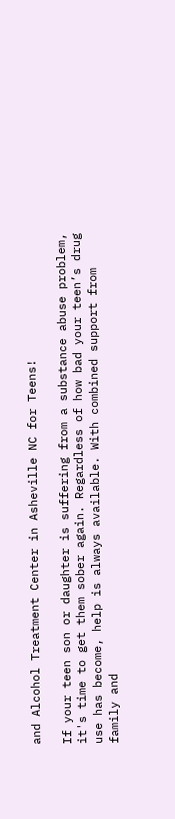and Alcohol Treatment Center in Asheville NC for Teens!

If your teen son or daughter is suffering from a substance abuse problem, it's time to get them sober again. Regardless of how bad your teen’s drug use has become, help is always available. With combined support from family and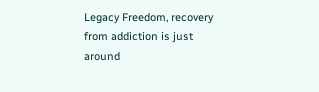Legacy Freedom, recovery from addiction is just around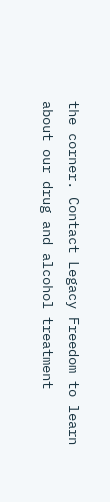the corner. Contact Legacy Freedom to learn about our drug and alcohol treatment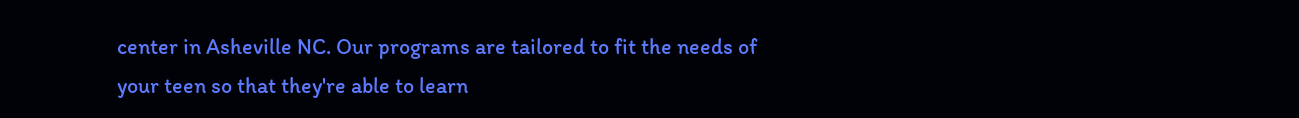center in Asheville NC. Our programs are tailored to fit the needs of your teen so that they're able to learn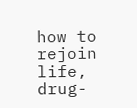how to rejoin life, drug-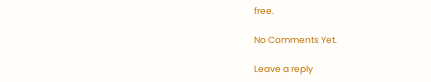free.

No Comments Yet.

Leave a reply